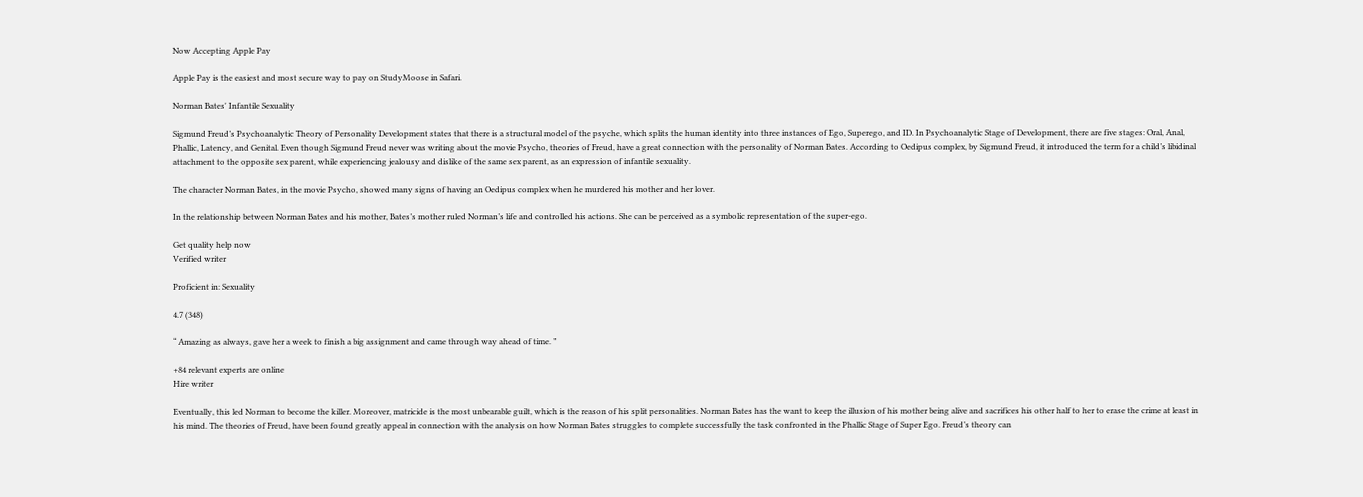Now Accepting Apple Pay

Apple Pay is the easiest and most secure way to pay on StudyMoose in Safari.

Norman Bates' Infantile Sexuality

Sigmund Freud’s Psychoanalytic Theory of Personality Development states that there is a structural model of the psyche, which splits the human identity into three instances of Ego, Superego, and ID. In Psychoanalytic Stage of Development, there are five stages: Oral, Anal, Phallic, Latency, and Genital. Even though Sigmund Freud never was writing about the movie Psycho, theories of Freud, have a great connection with the personality of Norman Bates. According to Oedipus complex, by Sigmund Freud, it introduced the term for a child’s libidinal attachment to the opposite sex parent, while experiencing jealousy and dislike of the same sex parent, as an expression of infantile sexuality.

The character Norman Bates, in the movie Psycho, showed many signs of having an Oedipus complex when he murdered his mother and her lover.

In the relationship between Norman Bates and his mother, Bates’s mother ruled Norman’s life and controlled his actions. She can be perceived as a symbolic representation of the super-ego.

Get quality help now
Verified writer

Proficient in: Sexuality

4.7 (348)

“ Amazing as always, gave her a week to finish a big assignment and came through way ahead of time. ”

+84 relevant experts are online
Hire writer

Eventually, this led Norman to become the killer. Moreover, matricide is the most unbearable guilt, which is the reason of his split personalities. Norman Bates has the want to keep the illusion of his mother being alive and sacrifices his other half to her to erase the crime at least in his mind. The theories of Freud, have been found greatly appeal in connection with the analysis on how Norman Bates struggles to complete successfully the task confronted in the Phallic Stage of Super Ego. Freud’s theory can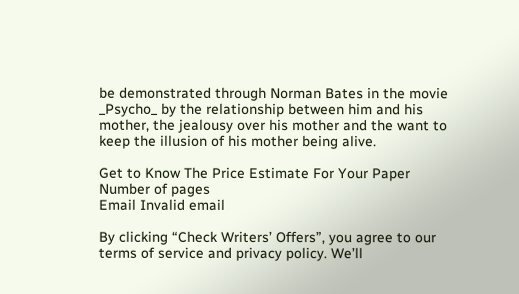be demonstrated through Norman Bates in the movie _Psycho_ by the relationship between him and his mother, the jealousy over his mother and the want to keep the illusion of his mother being alive.

Get to Know The Price Estimate For Your Paper
Number of pages
Email Invalid email

By clicking “Check Writers’ Offers”, you agree to our terms of service and privacy policy. We’ll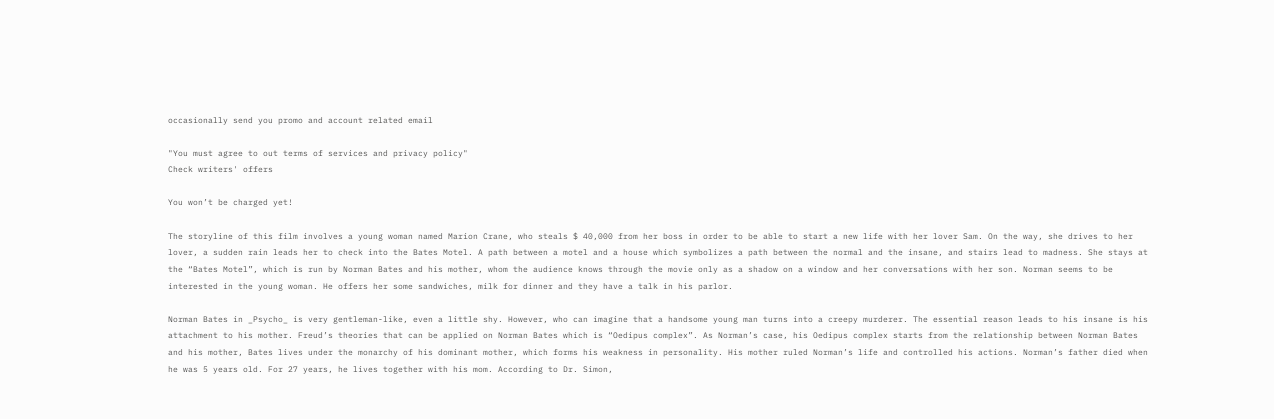occasionally send you promo and account related email

"You must agree to out terms of services and privacy policy"
Check writers' offers

You won’t be charged yet!

The storyline of this film involves a young woman named Marion Crane, who steals $ 40,000 from her boss in order to be able to start a new life with her lover Sam. On the way, she drives to her lover, a sudden rain leads her to check into the Bates Motel. A path between a motel and a house which symbolizes a path between the normal and the insane, and stairs lead to madness. She stays at the “Bates Motel”, which is run by Norman Bates and his mother, whom the audience knows through the movie only as a shadow on a window and her conversations with her son. Norman seems to be interested in the young woman. He offers her some sandwiches, milk for dinner and they have a talk in his parlor.

Norman Bates in _Psycho_ is very gentleman-like, even a little shy. However, who can imagine that a handsome young man turns into a creepy murderer. The essential reason leads to his insane is his attachment to his mother. Freud’s theories that can be applied on Norman Bates which is “Oedipus complex”. As Norman’s case, his Oedipus complex starts from the relationship between Norman Bates and his mother, Bates lives under the monarchy of his dominant mother, which forms his weakness in personality. His mother ruled Norman’s life and controlled his actions. Norman’s father died when he was 5 years old. For 27 years, he lives together with his mom. According to Dr. Simon,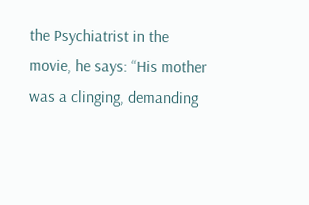the Psychiatrist in the movie, he says: “His mother was a clinging, demanding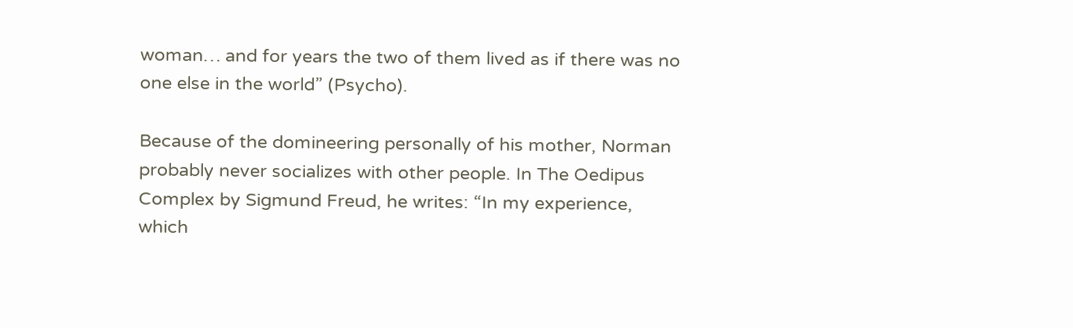woman… and for years the two of them lived as if there was no one else in the world” (Psycho).

Because of the domineering personally of his mother, Norman probably never socializes with other people. In The Oedipus Complex by Sigmund Freud, he writes: “In my experience, which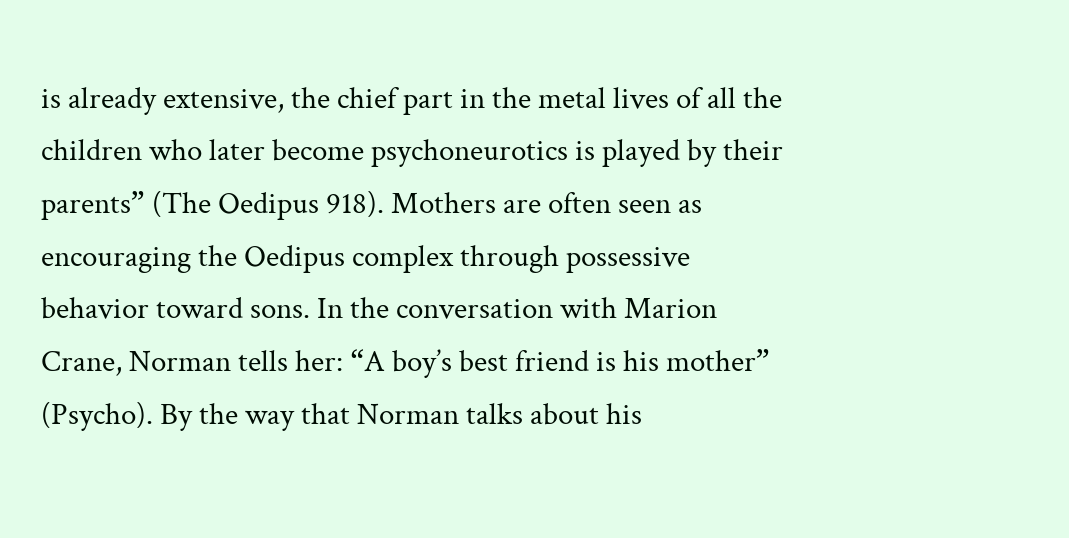is already extensive, the chief part in the metal lives of all the children who later become psychoneurotics is played by their parents” (The Oedipus 918). Mothers are often seen as encouraging the Oedipus complex through possessive behavior toward sons. In the conversation with Marion Crane, Norman tells her: “A boy’s best friend is his mother” (Psycho). By the way that Norman talks about his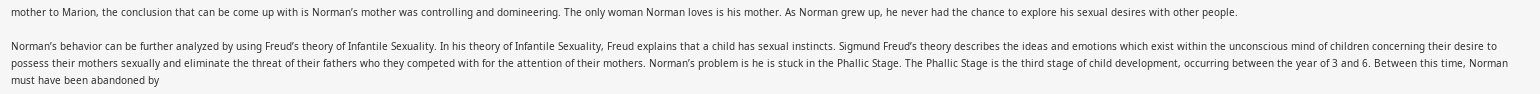mother to Marion, the conclusion that can be come up with is Norman’s mother was controlling and domineering. The only woman Norman loves is his mother. As Norman grew up, he never had the chance to explore his sexual desires with other people.

Norman’s behavior can be further analyzed by using Freud’s theory of Infantile Sexuality. In his theory of Infantile Sexuality, Freud explains that a child has sexual instincts. Sigmund Freud’s theory describes the ideas and emotions which exist within the unconscious mind of children concerning their desire to possess their mothers sexually and eliminate the threat of their fathers who they competed with for the attention of their mothers. Norman’s problem is he is stuck in the Phallic Stage. The Phallic Stage is the third stage of child development, occurring between the year of 3 and 6. Between this time, Norman must have been abandoned by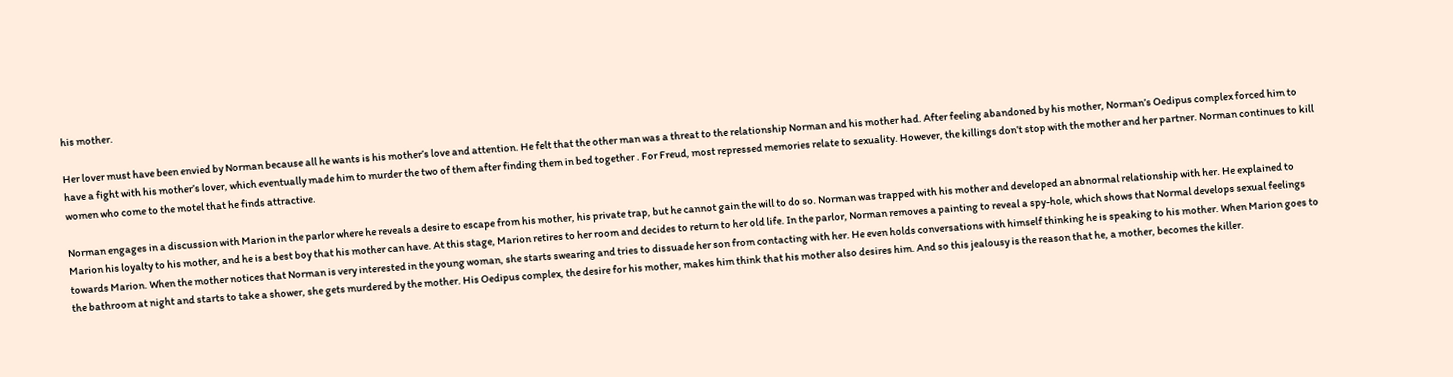his mother.

Her lover must have been envied by Norman because all he wants is his mother’s love and attention. He felt that the other man was a threat to the relationship Norman and his mother had. After feeling abandoned by his mother, Norman’s Oedipus complex forced him to have a fight with his mother’s lover, which eventually made him to murder the two of them after finding them in bed together . For Freud, most repressed memories relate to sexuality. However, the killings don’t stop with the mother and her partner. Norman continues to kill women who come to the motel that he finds attractive.

Norman engages in a discussion with Marion in the parlor where he reveals a desire to escape from his mother, his private trap, but he cannot gain the will to do so. Norman was trapped with his mother and developed an abnormal relationship with her. He explained to Marion his loyalty to his mother, and he is a best boy that his mother can have. At this stage, Marion retires to her room and decides to return to her old life. In the parlor, Norman removes a painting to reveal a spy-hole, which shows that Normal develops sexual feelings towards Marion. When the mother notices that Norman is very interested in the young woman, she starts swearing and tries to dissuade her son from contacting with her. He even holds conversations with himself thinking he is speaking to his mother. When Marion goes to the bathroom at night and starts to take a shower, she gets murdered by the mother. His Oedipus complex, the desire for his mother, makes him think that his mother also desires him. And so this jealousy is the reason that he, a mother, becomes the killer.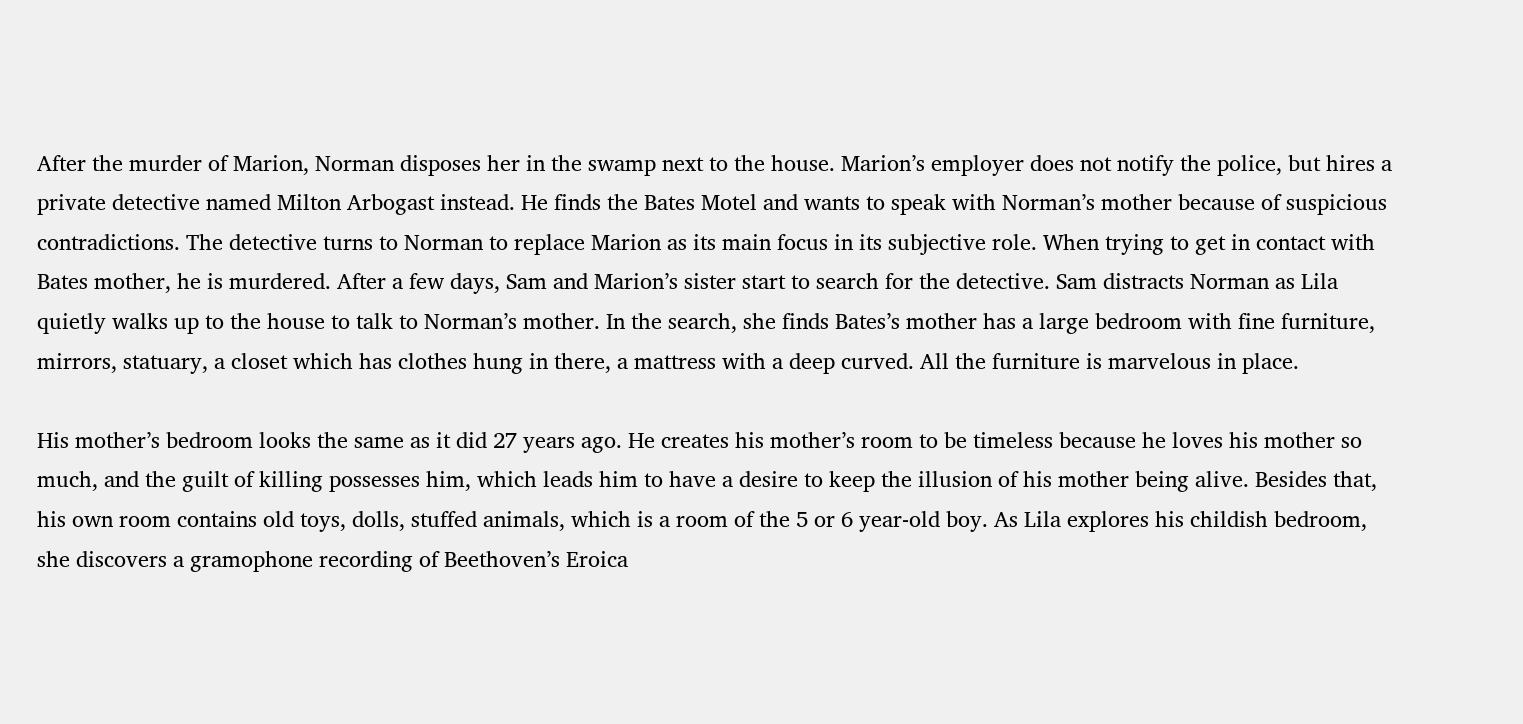After the murder of Marion, Norman disposes her in the swamp next to the house. Marion’s employer does not notify the police, but hires a private detective named Milton Arbogast instead. He finds the Bates Motel and wants to speak with Norman’s mother because of suspicious contradictions. The detective turns to Norman to replace Marion as its main focus in its subjective role. When trying to get in contact with Bates mother, he is murdered. After a few days, Sam and Marion’s sister start to search for the detective. Sam distracts Norman as Lila quietly walks up to the house to talk to Norman’s mother. In the search, she finds Bates’s mother has a large bedroom with fine furniture, mirrors, statuary, a closet which has clothes hung in there, a mattress with a deep curved. All the furniture is marvelous in place.

His mother’s bedroom looks the same as it did 27 years ago. He creates his mother’s room to be timeless because he loves his mother so much, and the guilt of killing possesses him, which leads him to have a desire to keep the illusion of his mother being alive. Besides that, his own room contains old toys, dolls, stuffed animals, which is a room of the 5 or 6 year-old boy. As Lila explores his childish bedroom, she discovers a gramophone recording of Beethoven’s Eroica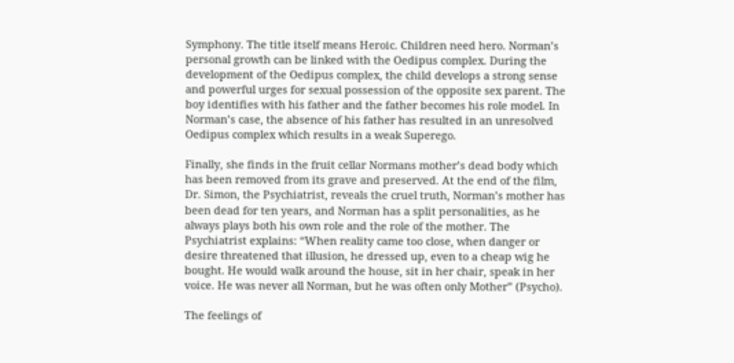Symphony. The title itself means Heroic. Children need hero. Norman’s personal growth can be linked with the Oedipus complex. During the development of the Oedipus complex, the child develops a strong sense and powerful urges for sexual possession of the opposite sex parent. The boy identifies with his father and the father becomes his role model. In Norman’s case, the absence of his father has resulted in an unresolved Oedipus complex which results in a weak Superego.

Finally, she finds in the fruit cellar Normans mother’s dead body which has been removed from its grave and preserved. At the end of the film, Dr. Simon, the Psychiatrist, reveals the cruel truth, Norman’s mother has been dead for ten years, and Norman has a split personalities, as he always plays both his own role and the role of the mother. The Psychiatrist explains: “When reality came too close, when danger or desire threatened that illusion, he dressed up, even to a cheap wig he bought. He would walk around the house, sit in her chair, speak in her voice. He was never all Norman, but he was often only Mother” (Psycho).

The feelings of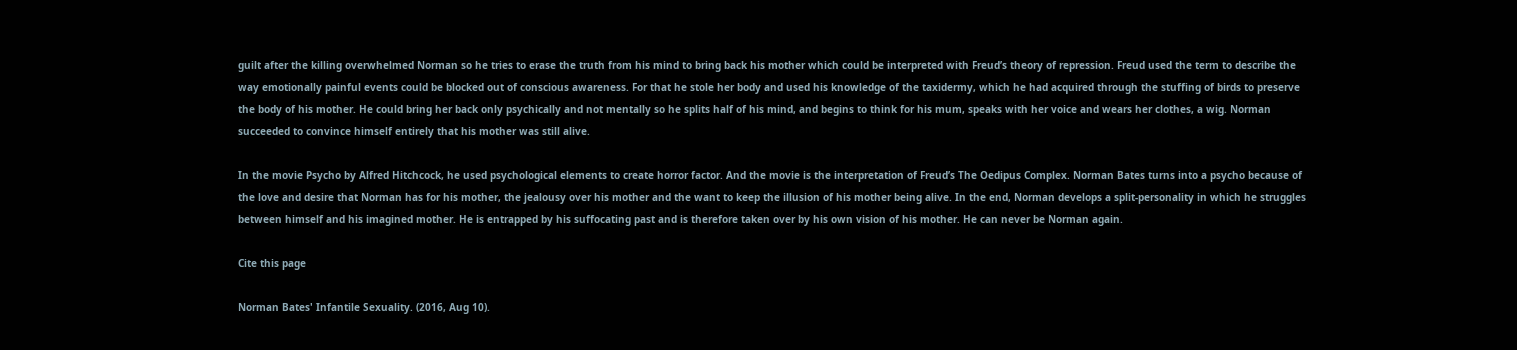guilt after the killing overwhelmed Norman so he tries to erase the truth from his mind to bring back his mother which could be interpreted with Freud’s theory of repression. Freud used the term to describe the way emotionally painful events could be blocked out of conscious awareness. For that he stole her body and used his knowledge of the taxidermy, which he had acquired through the stuffing of birds to preserve the body of his mother. He could bring her back only psychically and not mentally so he splits half of his mind, and begins to think for his mum, speaks with her voice and wears her clothes, a wig. Norman succeeded to convince himself entirely that his mother was still alive.

In the movie Psycho by Alfred Hitchcock, he used psychological elements to create horror factor. And the movie is the interpretation of Freud’s The Oedipus Complex. Norman Bates turns into a psycho because of the love and desire that Norman has for his mother, the jealousy over his mother and the want to keep the illusion of his mother being alive. In the end, Norman develops a split-personality in which he struggles between himself and his imagined mother. He is entrapped by his suffocating past and is therefore taken over by his own vision of his mother. He can never be Norman again.

Cite this page

Norman Bates' Infantile Sexuality. (2016, Aug 10).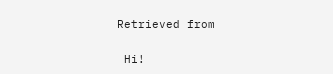Retrieved from

 Hi!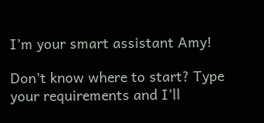I’m your smart assistant Amy!

Don’t know where to start? Type your requirements and I’ll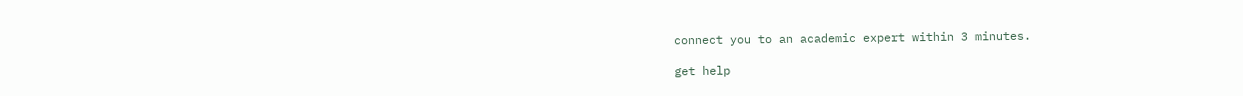connect you to an academic expert within 3 minutes.

get help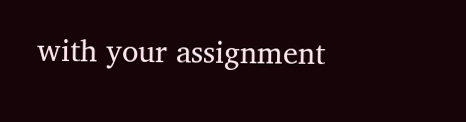with your assignment